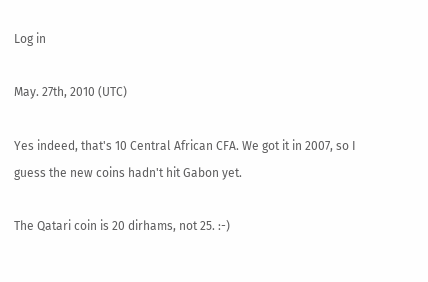Log in

May. 27th, 2010 (UTC)

Yes indeed, that's 10 Central African CFA. We got it in 2007, so I guess the new coins hadn't hit Gabon yet.

The Qatari coin is 20 dirhams, not 25. :-)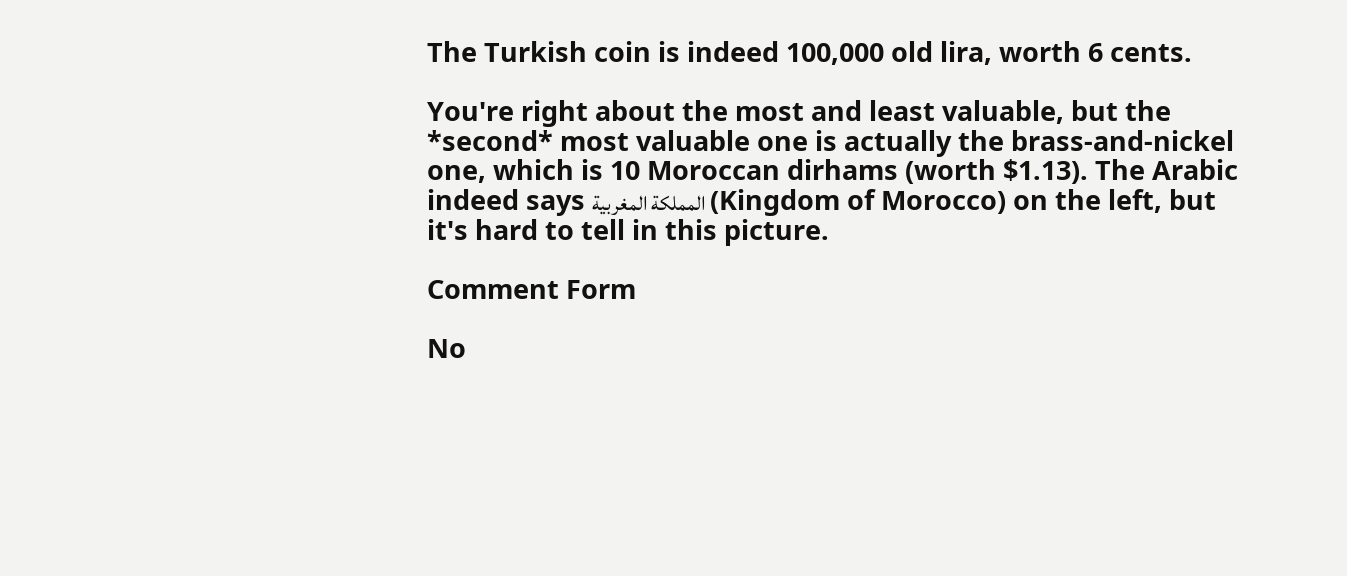The Turkish coin is indeed 100,000 old lira, worth 6 cents.

You're right about the most and least valuable, but the *second* most valuable one is actually the brass-and-nickel one, which is 10 Moroccan dirhams (worth $1.13). The Arabic indeed says المملكة المغربية (Kingdom of Morocco) on the left, but it's hard to tell in this picture.

Comment Form

No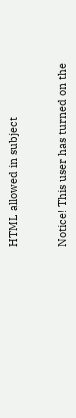HTML allowed in subject


Notice! This user has turned on the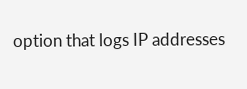option that logs IP addresses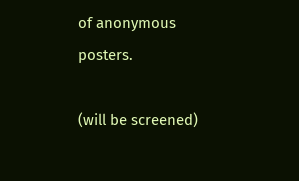of anonymous posters.

(will be screened)